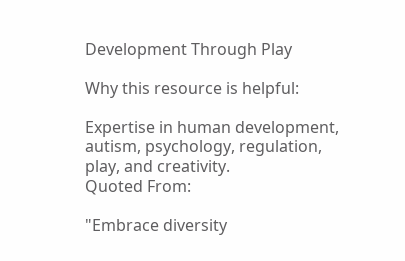Development Through Play

Why this resource is helpful:

Expertise in human development, autism, psychology, regulation, play, and creativity.
Quoted From:

"Embrace diversity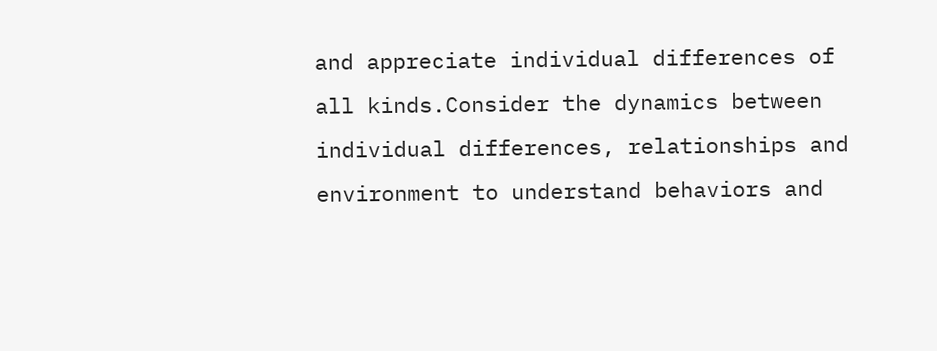and appreciate individual differences of all kinds.Consider the dynamics between individual differences, relationships and environment to understand behaviors and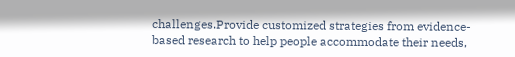challenges.Provide customized strategies from evidence-based research to help people accommodate their needs,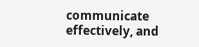communicate effectively, and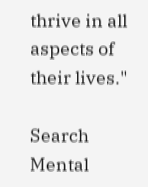thrive in all aspects of their lives."

Search Mental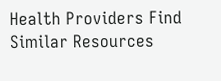Health Providers Find Similar Resources